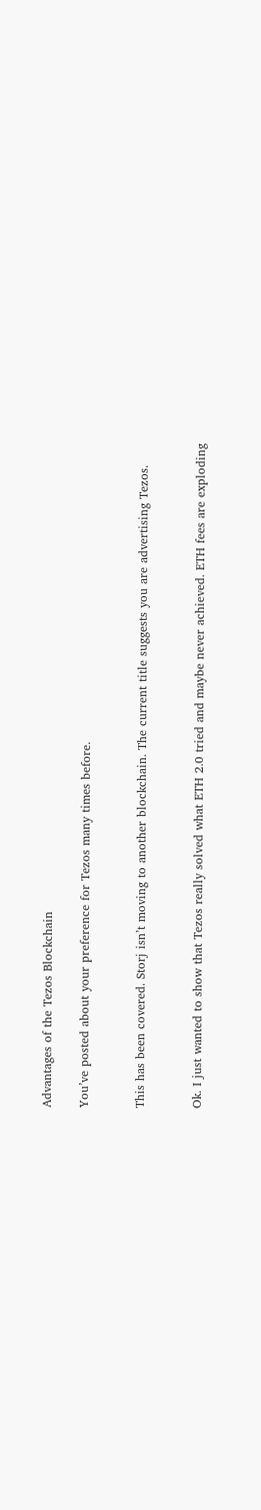Advantages of the Tezos Blockchain

You’ve posted about your preference for Tezos many times before.


This has been covered. Storj isn’t moving to another blockchain. The current title suggests you are advertising Tezos.


Ok. I just wanted to show that Tezos really solved what ETH 2.0 tried and maybe never achieved. ETH fees are exploding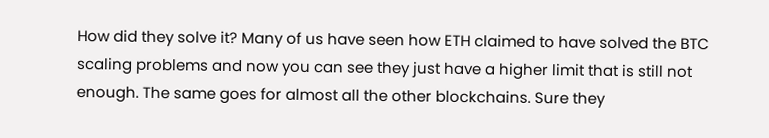How did they solve it? Many of us have seen how ETH claimed to have solved the BTC scaling problems and now you can see they just have a higher limit that is still not enough. The same goes for almost all the other blockchains. Sure they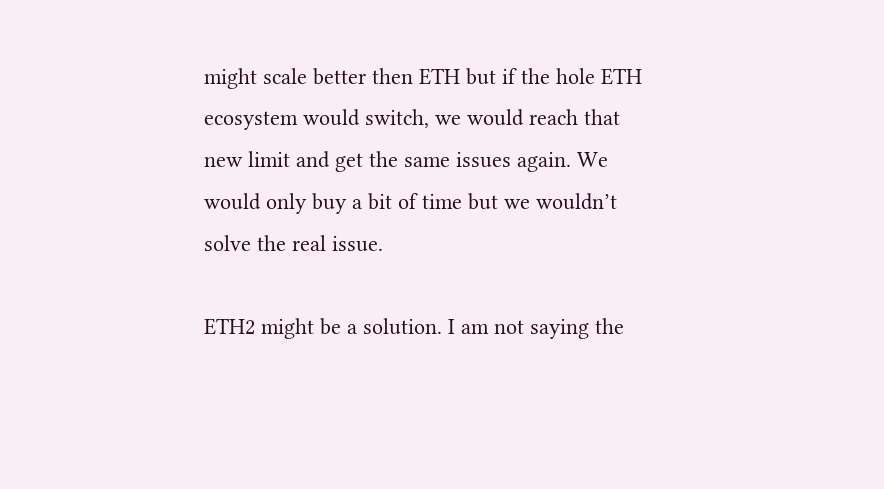might scale better then ETH but if the hole ETH ecosystem would switch, we would reach that new limit and get the same issues again. We would only buy a bit of time but we wouldn’t solve the real issue.

ETH2 might be a solution. I am not saying the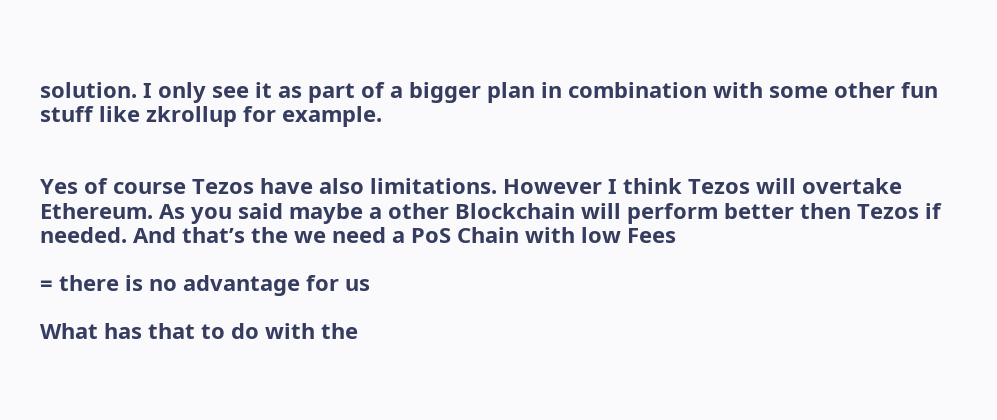solution. I only see it as part of a bigger plan in combination with some other fun stuff like zkrollup for example.


Yes of course Tezos have also limitations. However I think Tezos will overtake Ethereum. As you said maybe a other Blockchain will perform better then Tezos if needed. And that’s the we need a PoS Chain with low Fees

= there is no advantage for us

What has that to do with the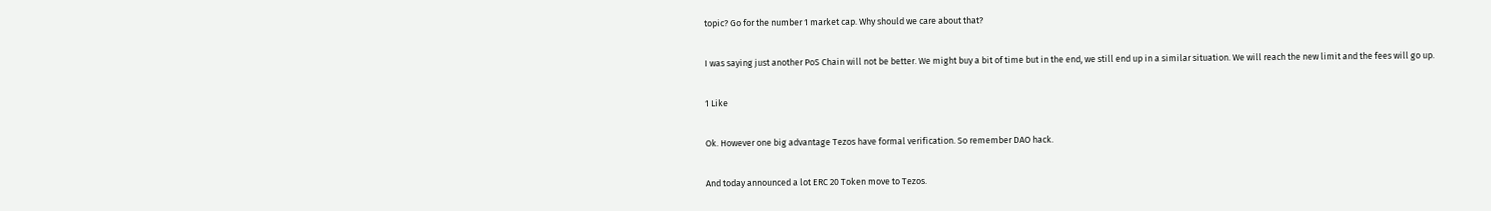topic? Go for the number 1 market cap. Why should we care about that?

I was saying just another PoS Chain will not be better. We might buy a bit of time but in the end, we still end up in a similar situation. We will reach the new limit and the fees will go up.

1 Like

Ok. However one big advantage Tezos have formal verification. So remember DAO hack.

And today announced a lot ERC 20 Token move to Tezos.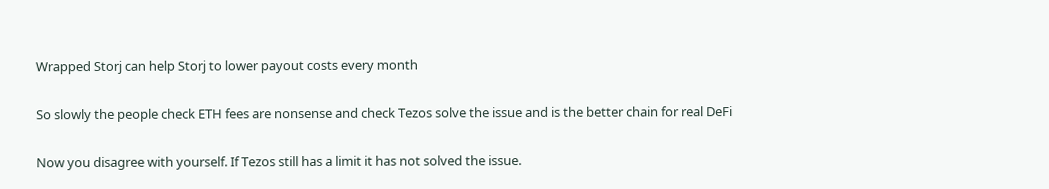Wrapped Storj can help Storj to lower payout costs every month

So slowly the people check ETH fees are nonsense and check Tezos solve the issue and is the better chain for real DeFi

Now you disagree with yourself. If Tezos still has a limit it has not solved the issue.